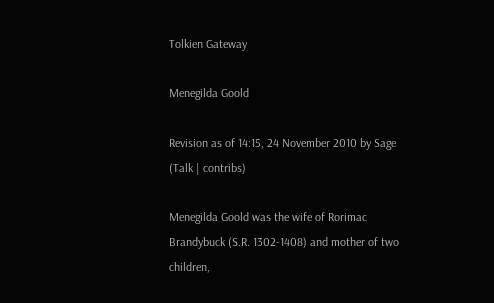Tolkien Gateway

Menegilda Goold

Revision as of 14:15, 24 November 2010 by Sage (Talk | contribs)

Menegilda Goold was the wife of Rorimac Brandybuck (S.R. 1302-1408) and mother of two children,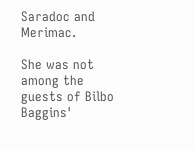Saradoc and Merimac.

She was not among the guests of Bilbo Baggins'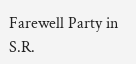Farewell Party in S.R.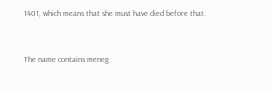1401, which means that she must have died before that.


The name contains meneg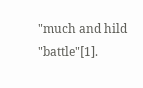"much and hild "battle"[1].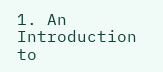1. An Introduction to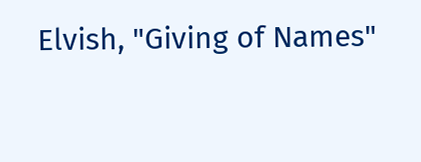Elvish, "Giving of Names"